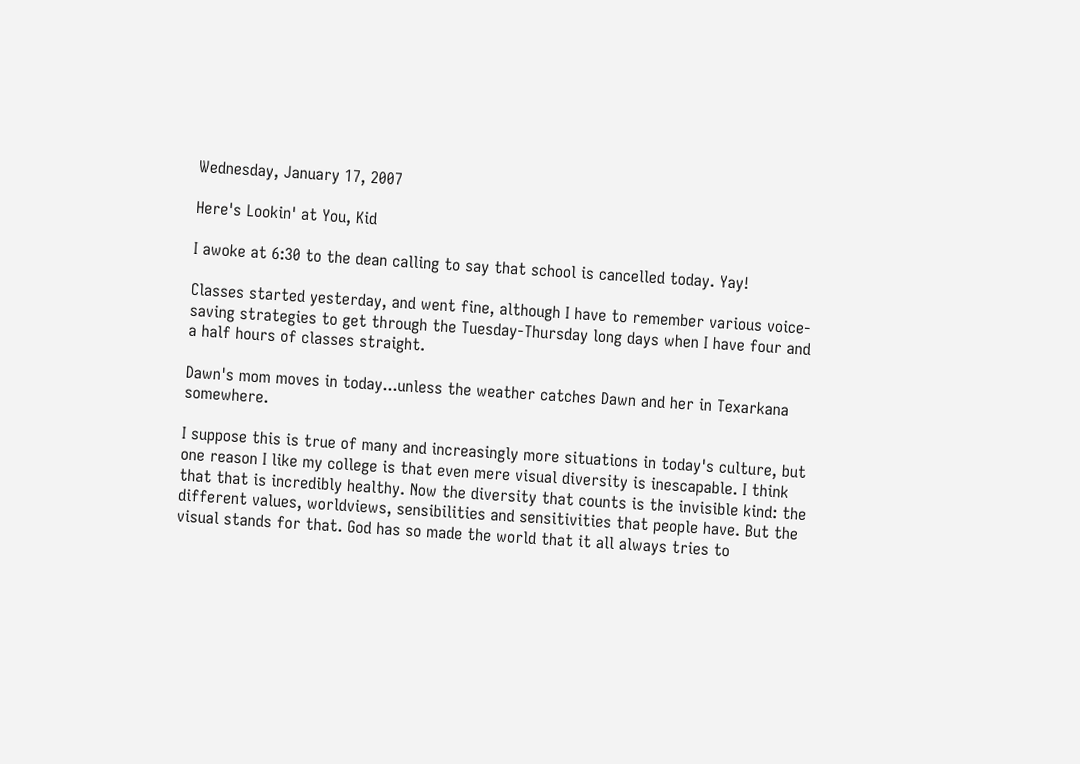Wednesday, January 17, 2007

Here's Lookin' at You, Kid

I awoke at 6:30 to the dean calling to say that school is cancelled today. Yay!

Classes started yesterday, and went fine, although I have to remember various voice-saving strategies to get through the Tuesday-Thursday long days when I have four and a half hours of classes straight.

Dawn's mom moves in today...unless the weather catches Dawn and her in Texarkana somewhere.

I suppose this is true of many and increasingly more situations in today's culture, but one reason I like my college is that even mere visual diversity is inescapable. I think that that is incredibly healthy. Now the diversity that counts is the invisible kind: the different values, worldviews, sensibilities and sensitivities that people have. But the visual stands for that. God has so made the world that it all always tries to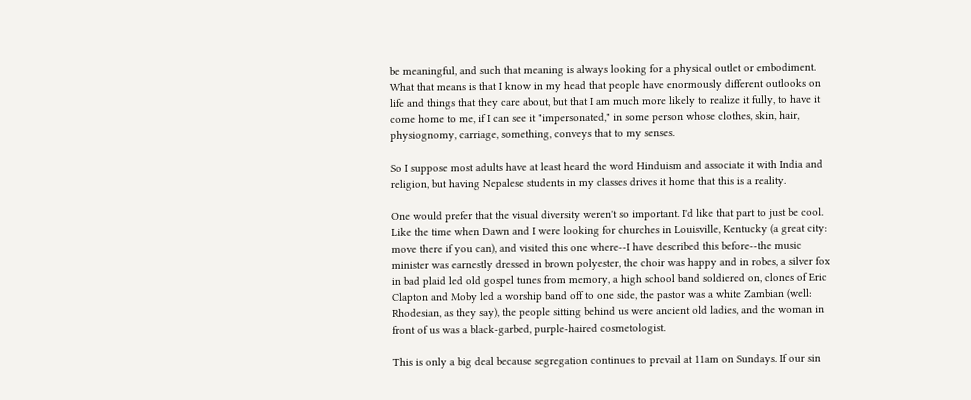be meaningful, and such that meaning is always looking for a physical outlet or embodiment. What that means is that I know in my head that people have enormously different outlooks on life and things that they care about, but that I am much more likely to realize it fully, to have it come home to me, if I can see it "impersonated," in some person whose clothes, skin, hair, physiognomy, carriage, something, conveys that to my senses.

So I suppose most adults have at least heard the word Hinduism and associate it with India and religion, but having Nepalese students in my classes drives it home that this is a reality.

One would prefer that the visual diversity weren't so important. I'd like that part to just be cool. Like the time when Dawn and I were looking for churches in Louisville, Kentucky (a great city: move there if you can), and visited this one where--I have described this before--the music minister was earnestly dressed in brown polyester, the choir was happy and in robes, a silver fox in bad plaid led old gospel tunes from memory, a high school band soldiered on, clones of Eric Clapton and Moby led a worship band off to one side, the pastor was a white Zambian (well: Rhodesian, as they say), the people sitting behind us were ancient old ladies, and the woman in front of us was a black-garbed, purple-haired cosmetologist.

This is only a big deal because segregation continues to prevail at 11am on Sundays. If our sin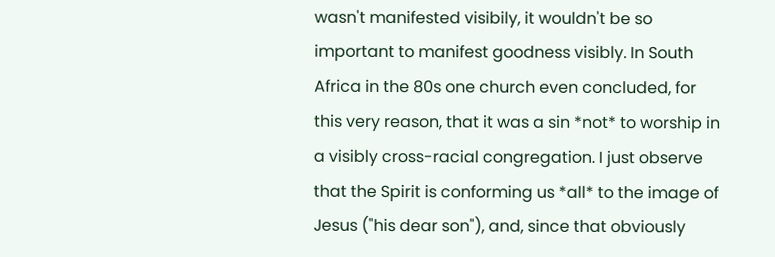wasn't manifested visibily, it wouldn't be so important to manifest goodness visibly. In South Africa in the 80s one church even concluded, for this very reason, that it was a sin *not* to worship in a visibly cross-racial congregation. I just observe that the Spirit is conforming us *all* to the image of Jesus ("his dear son"), and, since that obviously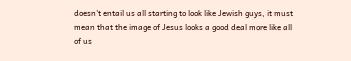doesn't entail us all starting to look like Jewish guys, it must mean that the image of Jesus looks a good deal more like all of us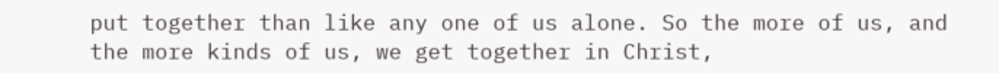put together than like any one of us alone. So the more of us, and the more kinds of us, we get together in Christ,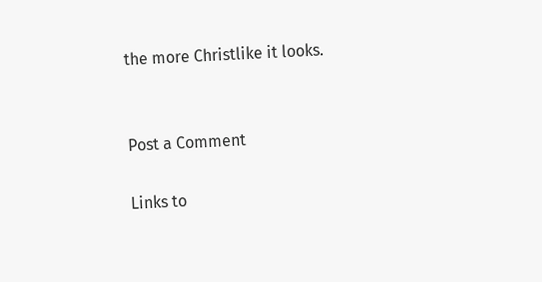the more Christlike it looks.


Post a Comment

Links to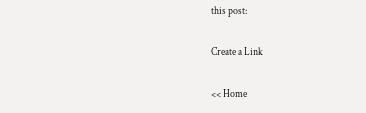this post:

Create a Link

<< Home